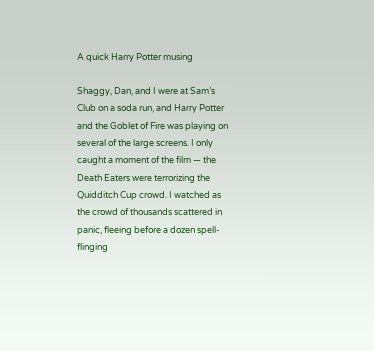A quick Harry Potter musing

Shaggy, Dan, and I were at Sam’s Club on a soda run, and Harry Potter and the Goblet of Fire was playing on several of the large screens. I only caught a moment of the film — the Death Eaters were terrorizing the Quidditch Cup crowd. I watched as the crowd of thousands scattered in panic, fleeing before a dozen spell-flinging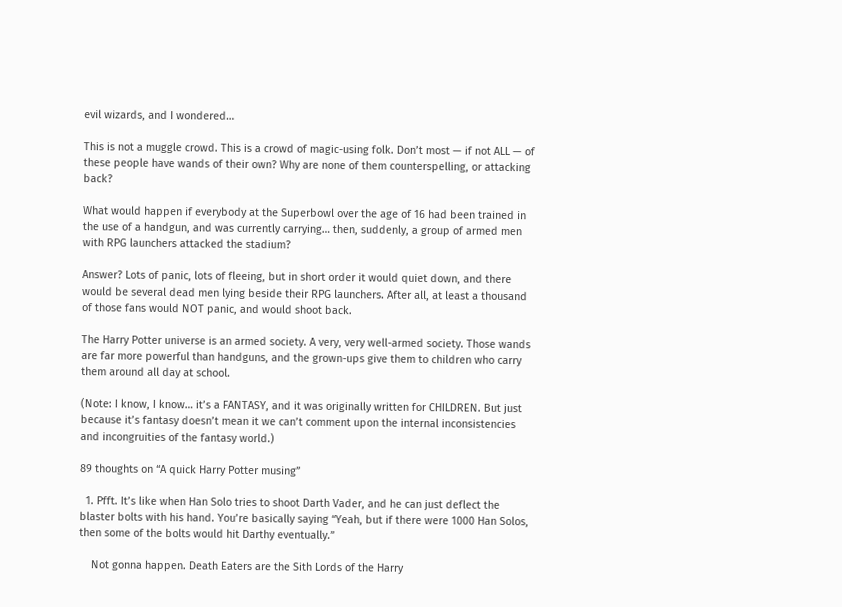evil wizards, and I wondered…

This is not a muggle crowd. This is a crowd of magic-using folk. Don’t most — if not ALL — of these people have wands of their own? Why are none of them counterspelling, or attacking back?

What would happen if everybody at the Superbowl over the age of 16 had been trained in the use of a handgun, and was currently carrying… then, suddenly, a group of armed men with RPG launchers attacked the stadium?

Answer? Lots of panic, lots of fleeing, but in short order it would quiet down, and there would be several dead men lying beside their RPG launchers. After all, at least a thousand of those fans would NOT panic, and would shoot back.

The Harry Potter universe is an armed society. A very, very well-armed society. Those wands are far more powerful than handguns, and the grown-ups give them to children who carry them around all day at school.

(Note: I know, I know… it’s a FANTASY, and it was originally written for CHILDREN. But just because it’s fantasy doesn’t mean it we can’t comment upon the internal inconsistencies and incongruities of the fantasy world.)

89 thoughts on “A quick Harry Potter musing”

  1. Pfft. It’s like when Han Solo tries to shoot Darth Vader, and he can just deflect the blaster bolts with his hand. You’re basically saying “Yeah, but if there were 1000 Han Solos, then some of the bolts would hit Darthy eventually.”

    Not gonna happen. Death Eaters are the Sith Lords of the Harry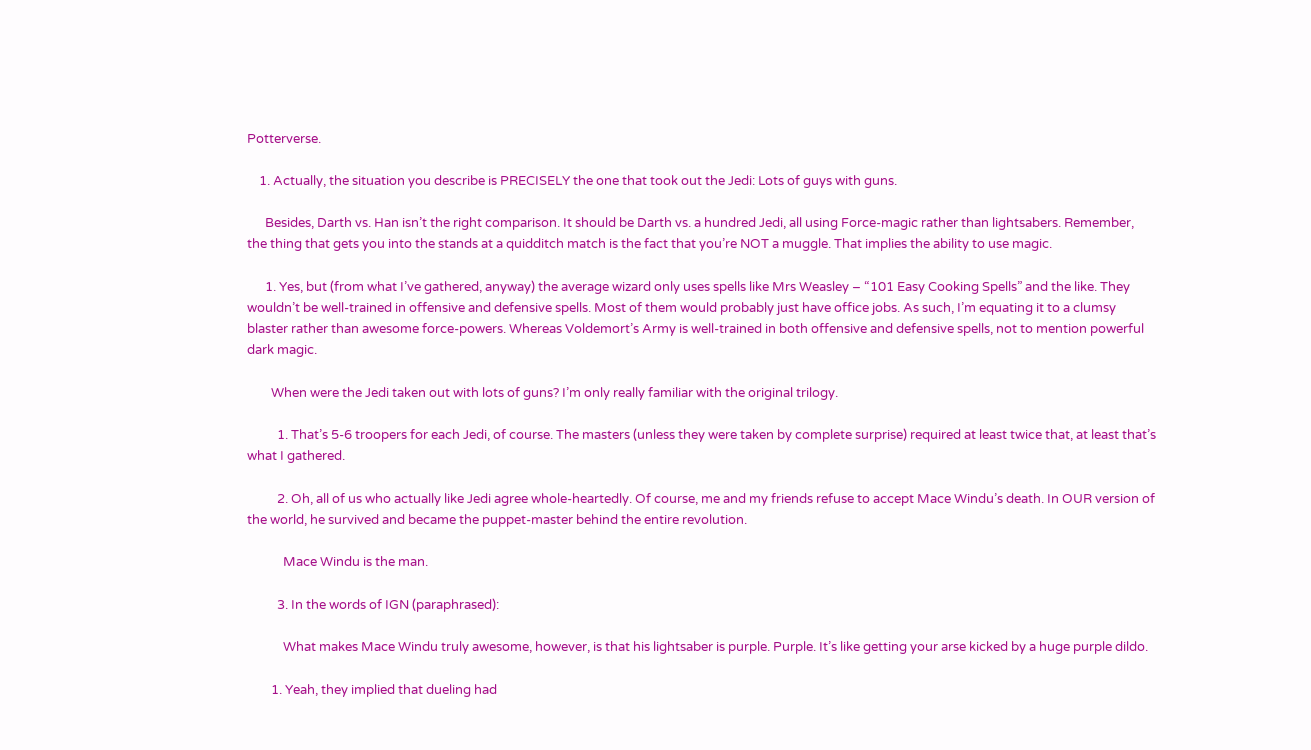Potterverse.

    1. Actually, the situation you describe is PRECISELY the one that took out the Jedi: Lots of guys with guns.

      Besides, Darth vs. Han isn’t the right comparison. It should be Darth vs. a hundred Jedi, all using Force-magic rather than lightsabers. Remember, the thing that gets you into the stands at a quidditch match is the fact that you’re NOT a muggle. That implies the ability to use magic.

      1. Yes, but (from what I’ve gathered, anyway) the average wizard only uses spells like Mrs Weasley – “101 Easy Cooking Spells” and the like. They wouldn’t be well-trained in offensive and defensive spells. Most of them would probably just have office jobs. As such, I’m equating it to a clumsy blaster rather than awesome force-powers. Whereas Voldemort’s Army is well-trained in both offensive and defensive spells, not to mention powerful dark magic.

        When were the Jedi taken out with lots of guns? I’m only really familiar with the original trilogy.

          1. That’s 5-6 troopers for each Jedi, of course. The masters (unless they were taken by complete surprise) required at least twice that, at least that’s what I gathered.

          2. Oh, all of us who actually like Jedi agree whole-heartedly. Of course, me and my friends refuse to accept Mace Windu’s death. In OUR version of the world, he survived and became the puppet-master behind the entire revolution.

            Mace Windu is the man.

          3. In the words of IGN (paraphrased):

            What makes Mace Windu truly awesome, however, is that his lightsaber is purple. Purple. It’s like getting your arse kicked by a huge purple dildo.

        1. Yeah, they implied that dueling had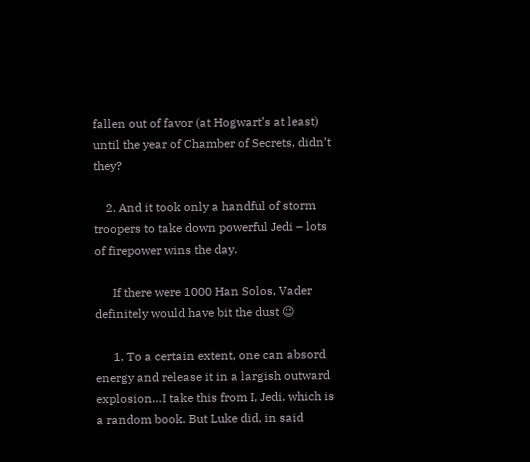fallen out of favor (at Hogwart’s at least) until the year of Chamber of Secrets, didn’t they?

    2. And it took only a handful of storm troopers to take down powerful Jedi – lots of firepower wins the day.

      If there were 1000 Han Solos, Vader definitely would have bit the dust 😉

      1. To a certain extent, one can absord energy and release it in a largish outward explosion…I take this from I, Jedi, which is a random book. But Luke did, in said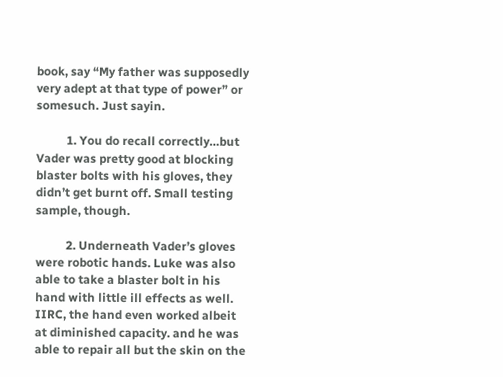book, say “My father was supposedly very adept at that type of power” or somesuch. Just sayin.

          1. You do recall correctly…but Vader was pretty good at blocking blaster bolts with his gloves, they didn’t get burnt off. Small testing sample, though.

          2. Underneath Vader’s gloves were robotic hands. Luke was also able to take a blaster bolt in his hand with little ill effects as well. IIRC, the hand even worked albeit at diminished capacity. and he was able to repair all but the skin on the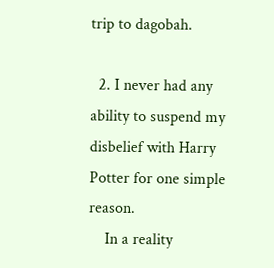trip to dagobah.

  2. I never had any ability to suspend my disbelief with Harry Potter for one simple reason.
    In a reality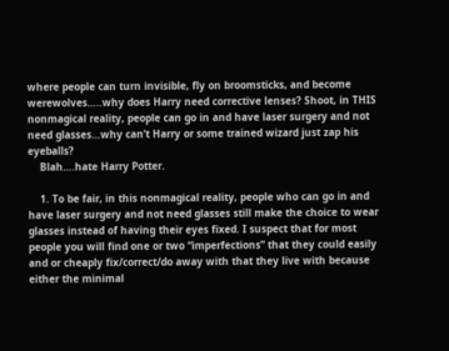where people can turn invisible, fly on broomsticks, and become werewolves…..why does Harry need corrective lenses? Shoot, in THIS nonmagical reality, people can go in and have laser surgery and not need glasses…why can’t Harry or some trained wizard just zap his eyeballs?
    Blah….hate Harry Potter.

    1. To be fair, in this nonmagical reality, people who can go in and have laser surgery and not need glasses still make the choice to wear glasses instead of having their eyes fixed. I suspect that for most people you will find one or two “imperfections” that they could easily and or cheaply fix/correct/do away with that they live with because either the minimal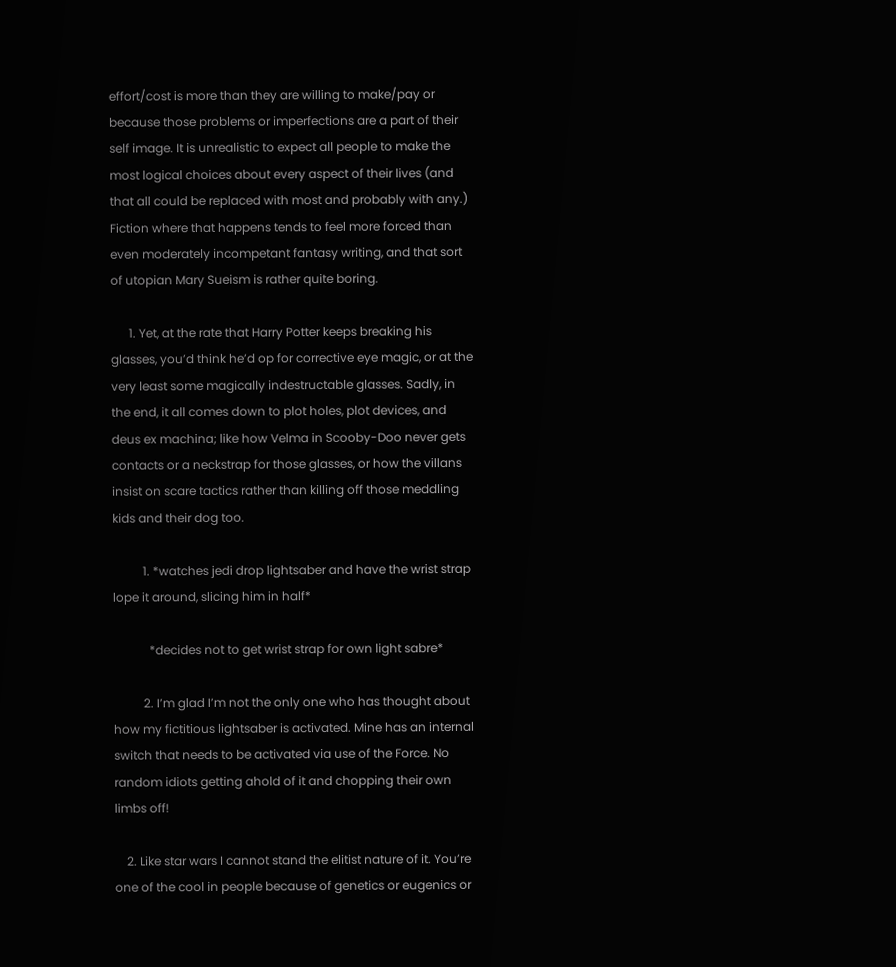effort/cost is more than they are willing to make/pay or because those problems or imperfections are a part of their self image. It is unrealistic to expect all people to make the most logical choices about every aspect of their lives (and that all could be replaced with most and probably with any.) Fiction where that happens tends to feel more forced than even moderately incompetant fantasy writing, and that sort of utopian Mary Sueism is rather quite boring.

      1. Yet, at the rate that Harry Potter keeps breaking his glasses, you’d think he’d op for corrective eye magic, or at the very least some magically indestructable glasses. Sadly, in the end, it all comes down to plot holes, plot devices, and deus ex machina; like how Velma in Scooby-Doo never gets contacts or a neckstrap for those glasses, or how the villans insist on scare tactics rather than killing off those meddling kids and their dog too.

          1. *watches jedi drop lightsaber and have the wrist strap lope it around, slicing him in half*

            *decides not to get wrist strap for own light sabre*

          2. I’m glad I’m not the only one who has thought about how my fictitious lightsaber is activated. Mine has an internal switch that needs to be activated via use of the Force. No random idiots getting ahold of it and chopping their own limbs off!

    2. Like star wars I cannot stand the elitist nature of it. You’re one of the cool in people because of genetics or eugenics or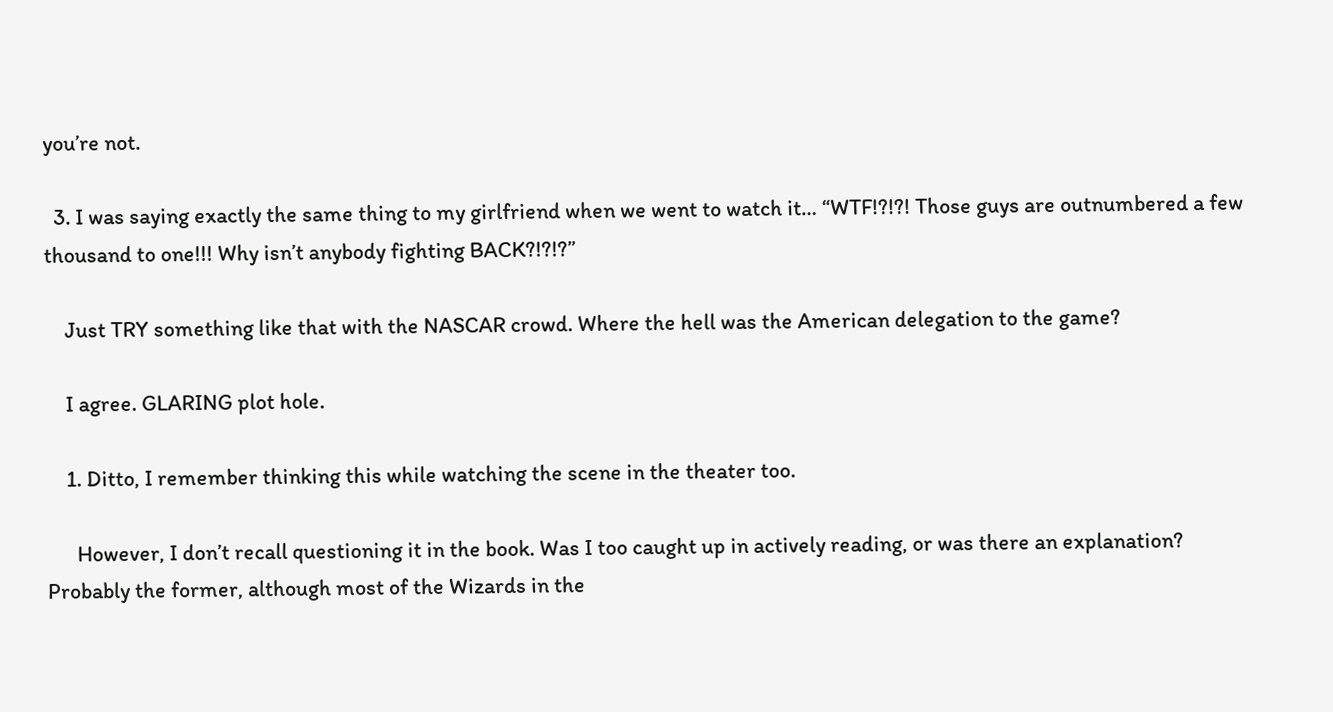you’re not.

  3. I was saying exactly the same thing to my girlfriend when we went to watch it… “WTF!?!?! Those guys are outnumbered a few thousand to one!!! Why isn’t anybody fighting BACK?!?!?”

    Just TRY something like that with the NASCAR crowd. Where the hell was the American delegation to the game?

    I agree. GLARING plot hole.

    1. Ditto, I remember thinking this while watching the scene in the theater too.

      However, I don’t recall questioning it in the book. Was I too caught up in actively reading, or was there an explanation? Probably the former, although most of the Wizards in the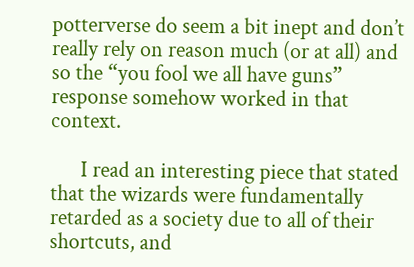potterverse do seem a bit inept and don’t really rely on reason much (or at all) and so the “you fool we all have guns” response somehow worked in that context.

      I read an interesting piece that stated that the wizards were fundamentally retarded as a society due to all of their shortcuts, and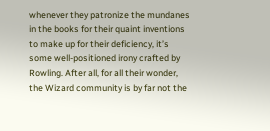whenever they patronize the mundanes in the books for their quaint inventions to make up for their deficiency, it’s some well-positioned irony crafted by Rowling. After all, for all their wonder, the Wizard community is by far not the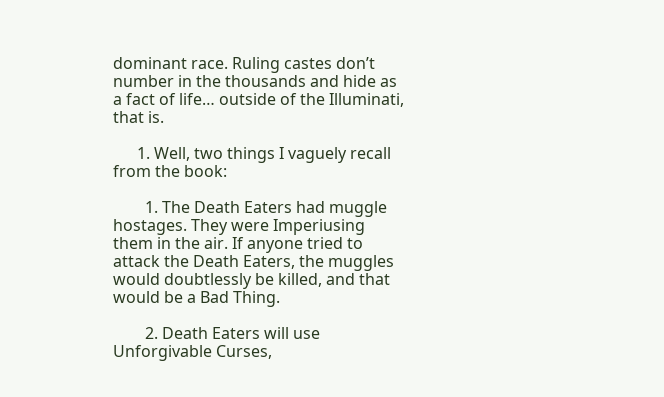dominant race. Ruling castes don’t number in the thousands and hide as a fact of life… outside of the Illuminati, that is.

      1. Well, two things I vaguely recall from the book:

        1. The Death Eaters had muggle hostages. They were Imperiusing them in the air. If anyone tried to attack the Death Eaters, the muggles would doubtlessly be killed, and that would be a Bad Thing.

        2. Death Eaters will use Unforgivable Curses,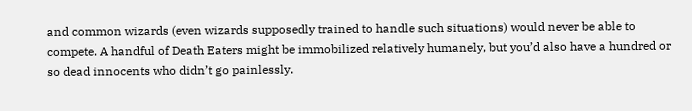and common wizards (even wizards supposedly trained to handle such situations) would never be able to compete. A handful of Death Eaters might be immobilized relatively humanely, but you’d also have a hundred or so dead innocents who didn’t go painlessly.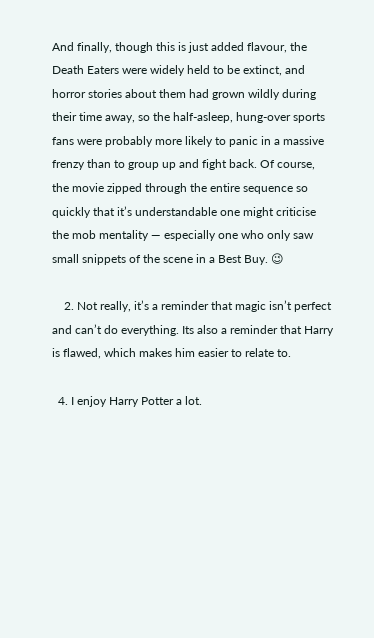And finally, though this is just added flavour, the Death Eaters were widely held to be extinct, and horror stories about them had grown wildly during their time away, so the half-asleep, hung-over sports fans were probably more likely to panic in a massive frenzy than to group up and fight back. Of course, the movie zipped through the entire sequence so quickly that it’s understandable one might criticise the mob mentality — especially one who only saw small snippets of the scene in a Best Buy. 😉

    2. Not really, it’s a reminder that magic isn’t perfect and can’t do everything. Its also a reminder that Harry is flawed, which makes him easier to relate to.

  4. I enjoy Harry Potter a lot.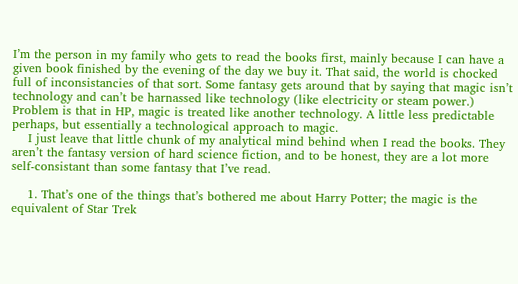I’m the person in my family who gets to read the books first, mainly because I can have a given book finished by the evening of the day we buy it. That said, the world is chocked full of inconsistancies of that sort. Some fantasy gets around that by saying that magic isn’t technology and can’t be harnassed like technology (like electricity or steam power.) Problem is that in HP, magic is treated like another technology. A little less predictable perhaps, but essentially a technological approach to magic.
    I just leave that little chunk of my analytical mind behind when I read the books. They aren’t the fantasy version of hard science fiction, and to be honest, they are a lot more self-consistant than some fantasy that I’ve read.

    1. That’s one of the things that’s bothered me about Harry Potter; the magic is the equivalent of Star Trek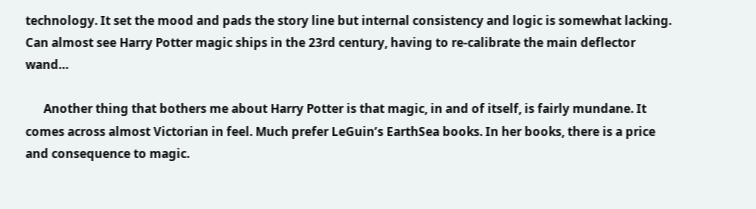technology. It set the mood and pads the story line but internal consistency and logic is somewhat lacking. Can almost see Harry Potter magic ships in the 23rd century, having to re-calibrate the main deflector wand…

      Another thing that bothers me about Harry Potter is that magic, in and of itself, is fairly mundane. It comes across almost Victorian in feel. Much prefer LeGuin’s EarthSea books. In her books, there is a price and consequence to magic.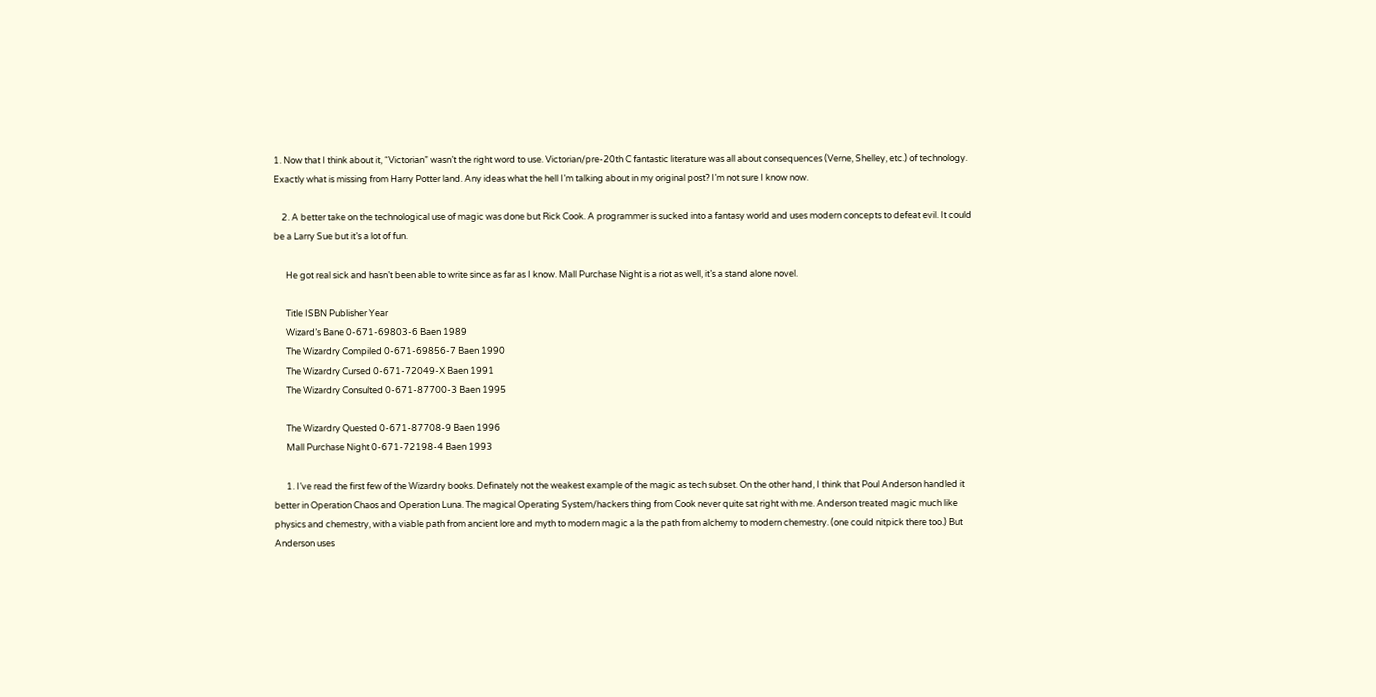1. Now that I think about it, “Victorian” wasn’t the right word to use. Victorian/pre-20th C fantastic literature was all about consequences (Verne, Shelley, etc.) of technology. Exactly what is missing from Harry Potter land. Any ideas what the hell I’m talking about in my original post? I’m not sure I know now.

    2. A better take on the technological use of magic was done but Rick Cook. A programmer is sucked into a fantasy world and uses modern concepts to defeat evil. It could be a Larry Sue but it’s a lot of fun.

      He got real sick and hasn’t been able to write since as far as I know. Mall Purchase Night is a riot as well, it’s a stand alone novel.

      Title ISBN Publisher Year
      Wizard’s Bane 0-671-69803-6 Baen 1989
      The Wizardry Compiled 0-671-69856-7 Baen 1990
      The Wizardry Cursed 0-671-72049-X Baen 1991
      The Wizardry Consulted 0-671-87700-3 Baen 1995

      The Wizardry Quested 0-671-87708-9 Baen 1996
      Mall Purchase Night 0-671-72198-4 Baen 1993

      1. I’ve read the first few of the Wizardry books. Definately not the weakest example of the magic as tech subset. On the other hand, I think that Poul Anderson handled it better in Operation Chaos and Operation Luna. The magical Operating System/hackers thing from Cook never quite sat right with me. Anderson treated magic much like physics and chemestry, with a viable path from ancient lore and myth to modern magic a la the path from alchemy to modern chemestry. (one could nitpick there too.) But Anderson uses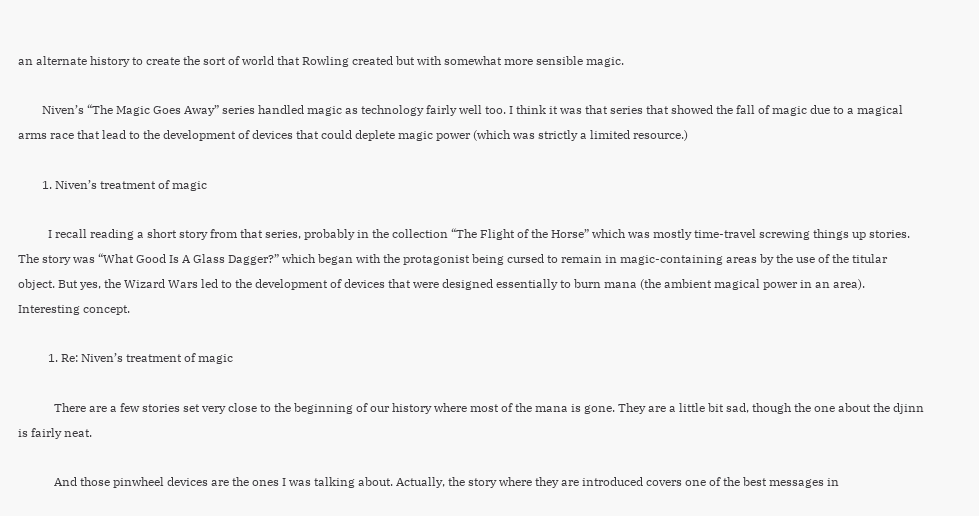an alternate history to create the sort of world that Rowling created but with somewhat more sensible magic.

        Niven’s “The Magic Goes Away” series handled magic as technology fairly well too. I think it was that series that showed the fall of magic due to a magical arms race that lead to the development of devices that could deplete magic power (which was strictly a limited resource.)

        1. Niven’s treatment of magic

          I recall reading a short story from that series, probably in the collection “The Flight of the Horse” which was mostly time-travel screwing things up stories. The story was “What Good Is A Glass Dagger?” which began with the protagonist being cursed to remain in magic-containing areas by the use of the titular object. But yes, the Wizard Wars led to the development of devices that were designed essentially to burn mana (the ambient magical power in an area). Interesting concept.

          1. Re: Niven’s treatment of magic

            There are a few stories set very close to the beginning of our history where most of the mana is gone. They are a little bit sad, though the one about the djinn is fairly neat.

            And those pinwheel devices are the ones I was talking about. Actually, the story where they are introduced covers one of the best messages in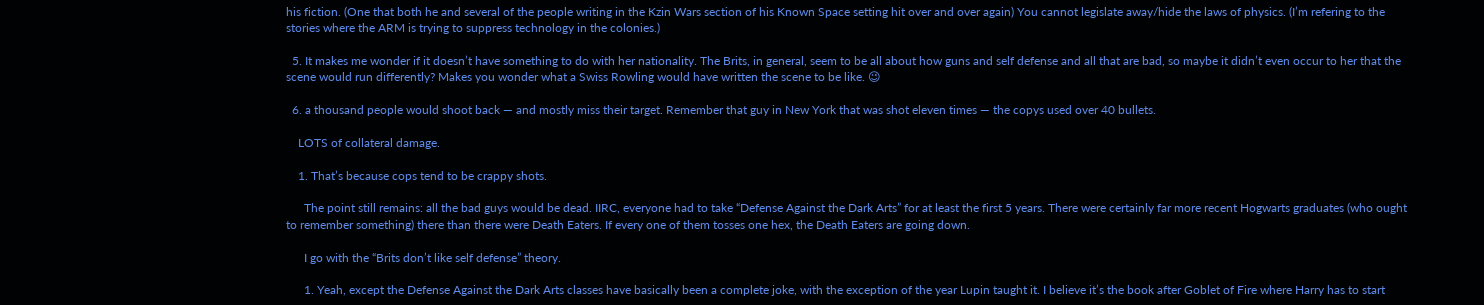his fiction. (One that both he and several of the people writing in the Kzin Wars section of his Known Space setting hit over and over again) You cannot legislate away/hide the laws of physics. (I’m refering to the stories where the ARM is trying to suppress technology in the colonies.)

  5. It makes me wonder if it doesn’t have something to do with her nationality. The Brits, in general, seem to be all about how guns and self defense and all that are bad, so maybe it didn’t even occur to her that the scene would run differently? Makes you wonder what a Swiss Rowling would have written the scene to be like. 😉

  6. a thousand people would shoot back — and mostly miss their target. Remember that guy in New York that was shot eleven times — the copys used over 40 bullets.

    LOTS of collateral damage.

    1. That’s because cops tend to be crappy shots.

      The point still remains: all the bad guys would be dead. IIRC, everyone had to take “Defense Against the Dark Arts” for at least the first 5 years. There were certainly far more recent Hogwarts graduates (who ought to remember something) there than there were Death Eaters. If every one of them tosses one hex, the Death Eaters are going down.

      I go with the “Brits don’t like self defense” theory.

      1. Yeah, except the Defense Against the Dark Arts classes have basically been a complete joke, with the exception of the year Lupin taught it. I believe it’s the book after Goblet of Fire where Harry has to start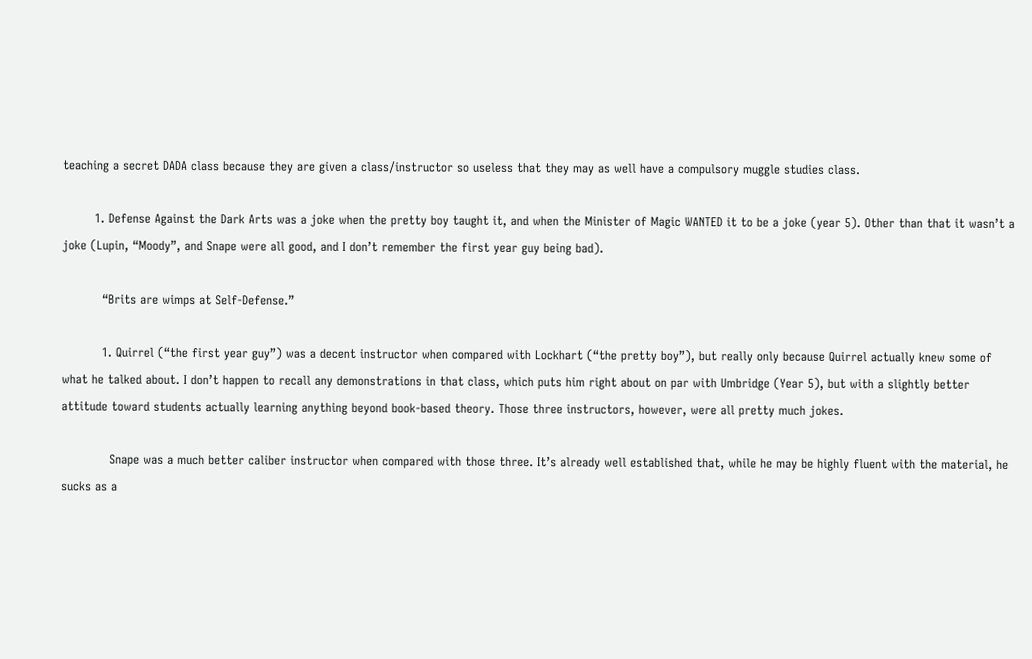teaching a secret DADA class because they are given a class/instructor so useless that they may as well have a compulsory muggle studies class.

        1. Defense Against the Dark Arts was a joke when the pretty boy taught it, and when the Minister of Magic WANTED it to be a joke (year 5). Other than that it wasn’t a joke (Lupin, “Moody”, and Snape were all good, and I don’t remember the first year guy being bad).

          “Brits are wimps at Self-Defense.”

          1. Quirrel (“the first year guy”) was a decent instructor when compared with Lockhart (“the pretty boy”), but really only because Quirrel actually knew some of what he talked about. I don’t happen to recall any demonstrations in that class, which puts him right about on par with Umbridge (Year 5), but with a slightly better attitude toward students actually learning anything beyond book-based theory. Those three instructors, however, were all pretty much jokes.

            Snape was a much better caliber instructor when compared with those three. It’s already well established that, while he may be highly fluent with the material, he sucks as a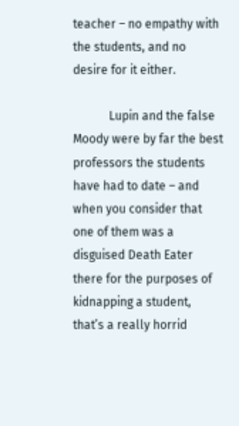teacher – no empathy with the students, and no desire for it either.

            Lupin and the false Moody were by far the best professors the students have had to date – and when you consider that one of them was a disguised Death Eater there for the purposes of kidnapping a student, that’s a really horrid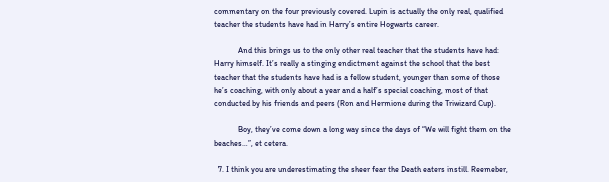commentary on the four previously covered. Lupin is actually the only real, qualified teacher the students have had in Harry’s entire Hogwarts career.

            And this brings us to the only other real teacher that the students have had: Harry himself. It’s really a stinging endictment against the school that the best teacher that the students have had is a fellow student, younger than some of those he’s coaching, with only about a year and a half’s special coaching, most of that conducted by his friends and peers (Ron and Hermione during the Triwizard Cup).

            Boy, they’ve come down a long way since the days of “We will fight them on the beaches…”, et cetera.

  7. I think you are underestimating the sheer fear the Death eaters instill. Reemeber,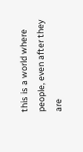this is a world where people, even after they are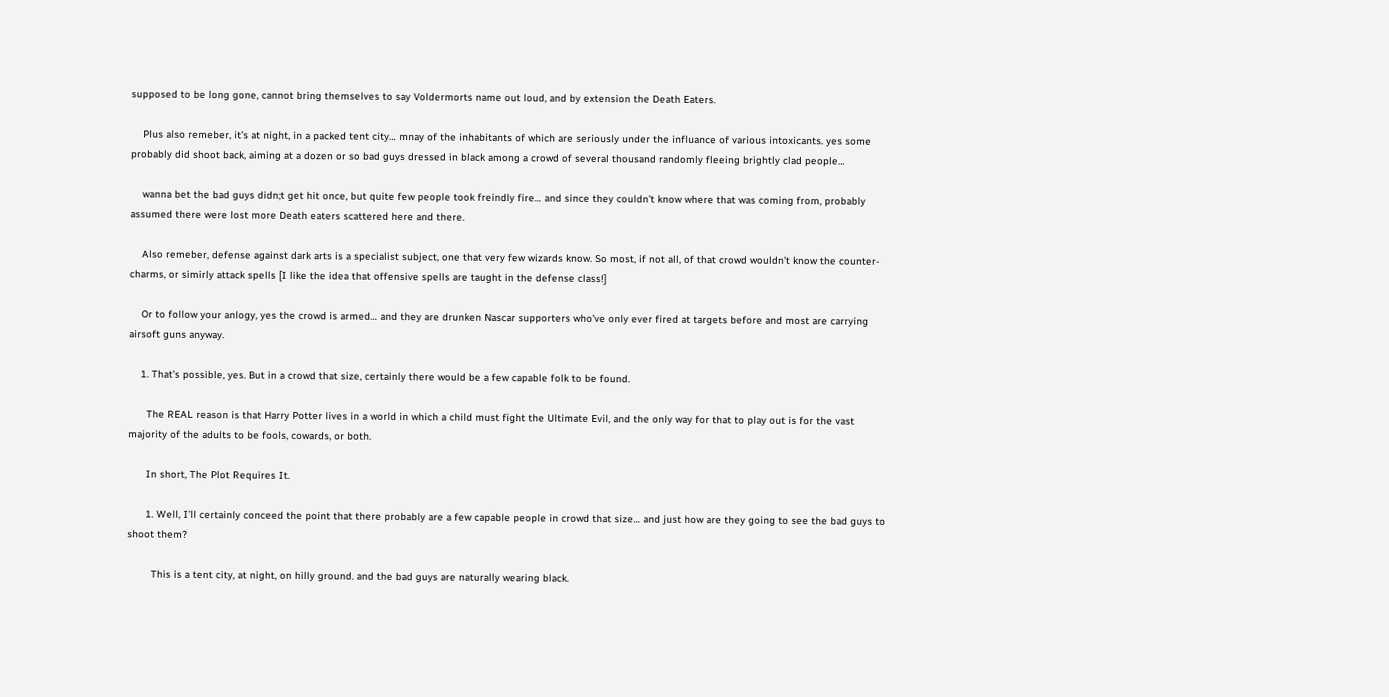supposed to be long gone, cannot bring themselves to say Voldermorts name out loud, and by extension the Death Eaters.

    Plus also remeber, it’s at night, in a packed tent city… mnay of the inhabitants of which are seriously under the influance of various intoxicants. yes some probably did shoot back, aiming at a dozen or so bad guys dressed in black among a crowd of several thousand randomly fleeing brightly clad people…

    wanna bet the bad guys didn;t get hit once, but quite few people took freindly fire… and since they couldn’t know where that was coming from, probably assumed there were lost more Death eaters scattered here and there.

    Also remeber, defense against dark arts is a specialist subject, one that very few wizards know. So most, if not all, of that crowd wouldn’t know the counter-charms, or simirly attack spells [I like the idea that offensive spells are taught in the defense class!]

    Or to follow your anlogy, yes the crowd is armed… and they are drunken Nascar supporters who’ve only ever fired at targets before and most are carrying airsoft guns anyway.

    1. That’s possible, yes. But in a crowd that size, certainly there would be a few capable folk to be found.

      The REAL reason is that Harry Potter lives in a world in which a child must fight the Ultimate Evil, and the only way for that to play out is for the vast majority of the adults to be fools, cowards, or both.

      In short, The Plot Requires It.

      1. Well, I’ll certainly conceed the point that there probably are a few capable people in crowd that size… and just how are they going to see the bad guys to shoot them?

        This is a tent city, at night, on hilly ground. and the bad guys are naturally wearing black.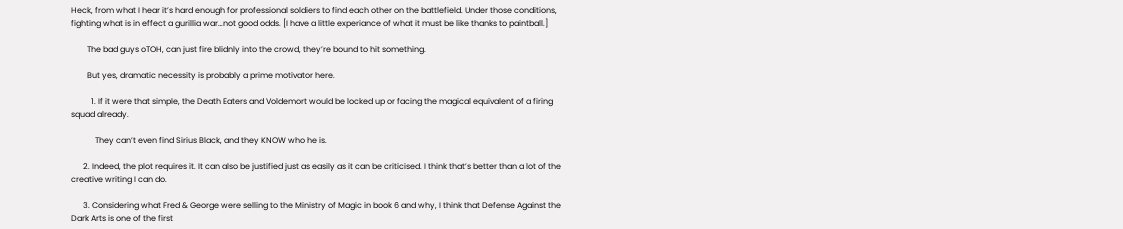Heck, from what I hear it’s hard enough for professional soldiers to find each other on the battlefield. Under those conditions, fighting what is in effect a gurillia war…not good odds. [I have a little experiance of what it must be like thanks to paintball.]

        The bad guys oTOH, can just fire blidnly into the crowd, they’re bound to hit something.

        But yes, dramatic necessity is probably a prime motivator here.

          1. If it were that simple, the Death Eaters and Voldemort would be locked up or facing the magical equivalent of a firing squad already.

            They can’t even find Sirius Black, and they KNOW who he is.

      2. Indeed, the plot requires it. It can also be justified just as easily as it can be criticised. I think that’s better than a lot of the creative writing I can do.

      3. Considering what Fred & George were selling to the Ministry of Magic in book 6 and why, I think that Defense Against the Dark Arts is one of the first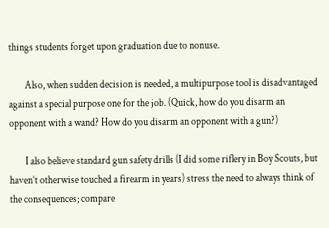things students forget upon graduation due to nonuse.

        Also, when sudden decision is needed, a multipurpose tool is disadvantaged against a special purpose one for the job. (Quick, how do you disarm an opponent with a wand? How do you disarm an opponent with a gun?)

        I also believe standard gun safety drills (I did some riflery in Boy Scouts, but haven’t otherwise touched a firearm in years) stress the need to always think of the consequences; compare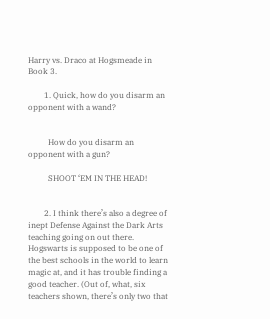Harry vs. Draco at Hogsmeade in Book 3.

        1. Quick, how do you disarm an opponent with a wand?


          How do you disarm an opponent with a gun?

          SHOOT ‘EM IN THE HEAD!


        2. I think there’s also a degree of inept Defense Against the Dark Arts teaching going on out there. Hogswarts is supposed to be one of the best schools in the world to learn magic at, and it has trouble finding a good teacher. (Out of, what, six teachers shown, there’s only two that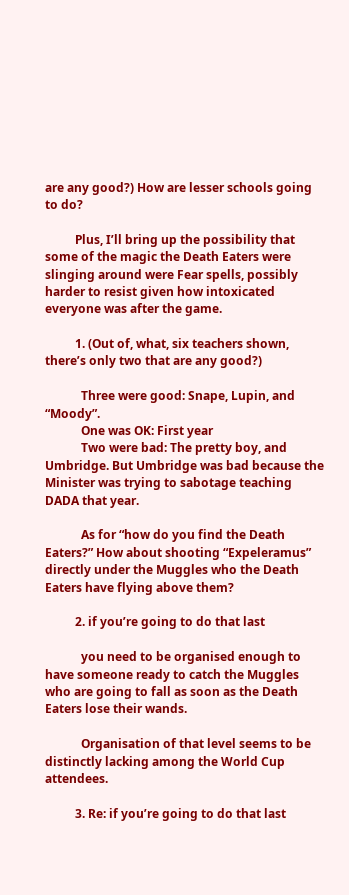are any good?) How are lesser schools going to do?

          Plus, I’ll bring up the possibility that some of the magic the Death Eaters were slinging around were Fear spells, possibly harder to resist given how intoxicated everyone was after the game.

          1. (Out of, what, six teachers shown, there’s only two that are any good?)

            Three were good: Snape, Lupin, and “Moody”.
            One was OK: First year
            Two were bad: The pretty boy, and Umbridge. But Umbridge was bad because the Minister was trying to sabotage teaching DADA that year.

            As for “how do you find the Death Eaters?” How about shooting “Expeleramus” directly under the Muggles who the Death Eaters have flying above them?

          2. if you’re going to do that last

            you need to be organised enough to have someone ready to catch the Muggles who are going to fall as soon as the Death Eaters lose their wands.

            Organisation of that level seems to be distinctly lacking among the World Cup attendees.

          3. Re: if you’re going to do that last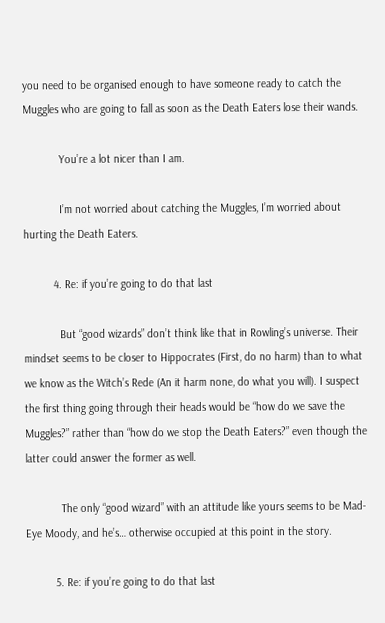you need to be organised enough to have someone ready to catch the Muggles who are going to fall as soon as the Death Eaters lose their wands.

            You’re a lot nicer than I am.

            I’m not worried about catching the Muggles, I’m worried about hurting the Death Eaters.

          4. Re: if you’re going to do that last

            But “good wizards” don’t think like that in Rowling’s universe. Their mindset seems to be closer to Hippocrates (First, do no harm) than to what we know as the Witch’s Rede (An it harm none, do what you will). I suspect the first thing going through their heads would be “how do we save the Muggles?” rather than “how do we stop the Death Eaters?” even though the latter could answer the former as well.

            The only “good wizard” with an attitude like yours seems to be Mad-Eye Moody, and he’s… otherwise occupied at this point in the story.

          5. Re: if you’re going to do that last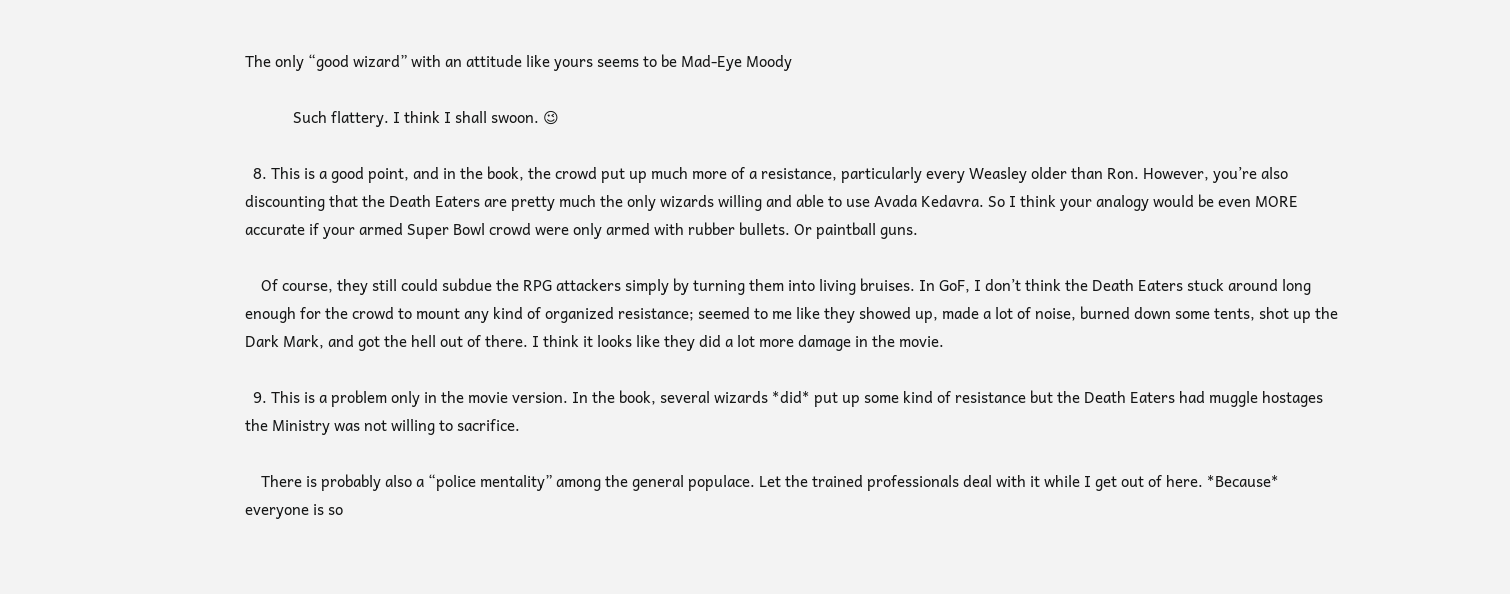The only “good wizard” with an attitude like yours seems to be Mad-Eye Moody

            Such flattery. I think I shall swoon. 😉

  8. This is a good point, and in the book, the crowd put up much more of a resistance, particularly every Weasley older than Ron. However, you’re also discounting that the Death Eaters are pretty much the only wizards willing and able to use Avada Kedavra. So I think your analogy would be even MORE accurate if your armed Super Bowl crowd were only armed with rubber bullets. Or paintball guns.

    Of course, they still could subdue the RPG attackers simply by turning them into living bruises. In GoF, I don’t think the Death Eaters stuck around long enough for the crowd to mount any kind of organized resistance; seemed to me like they showed up, made a lot of noise, burned down some tents, shot up the Dark Mark, and got the hell out of there. I think it looks like they did a lot more damage in the movie.

  9. This is a problem only in the movie version. In the book, several wizards *did* put up some kind of resistance but the Death Eaters had muggle hostages the Ministry was not willing to sacrifice.

    There is probably also a “police mentality” among the general populace. Let the trained professionals deal with it while I get out of here. *Because* everyone is so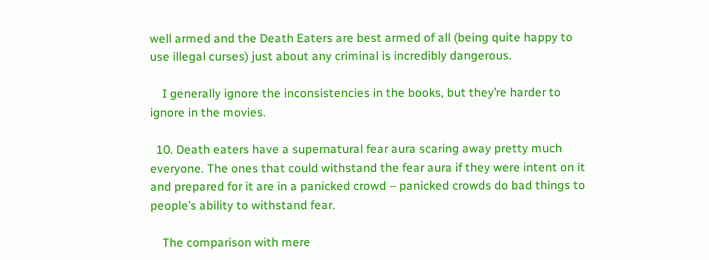well armed and the Death Eaters are best armed of all (being quite happy to use illegal curses) just about any criminal is incredibly dangerous.

    I generally ignore the inconsistencies in the books, but they’re harder to ignore in the movies.

  10. Death eaters have a supernatural fear aura scaring away pretty much everyone. The ones that could withstand the fear aura if they were intent on it and prepared for it are in a panicked crowd – panicked crowds do bad things to people’s ability to withstand fear.

    The comparison with mere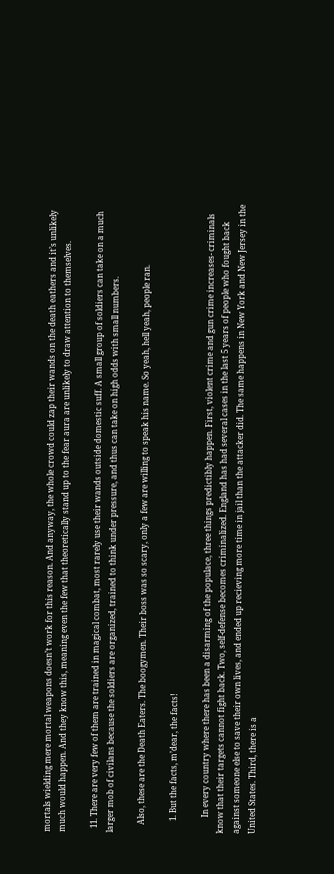mortals wielding mere mortal weapons doesn’t work for this reason. And anyway, the whole crowd could zap their wands on the death eathers and it’s unlikely much would happen. And they know this, meaning even the few that theoretically stand up to the fear aura are unlikely to draw attention to themselves.

  11. There are very few of them are trained in magical combat, most rarely use their wands outside domestic suff. A small group of soldiers can take on a much larger mob of civilans because the soldiers are organized, trained to think under pressure, and thus can take on high odds with small numbers.

    Also, these are the Death Eaters. The boogymen. Their boss was so scary, only a few are willing to speak his name. So yeah, hell yeah, people ran.

      1. But the facts, m’dear, the facts!

        In every country where there has been a disarming of the populace, three things predictibly happen. First, violent crime and gun crime increases- criminals know that their targets cannot fight back. Two, self-defense becomes criminalized. England has had several cases in the last 5 years of people who fought back against someone else to save their own lives, and ended up recieving more time in jail than the attacker did. The same happens in New York and New Jersey in the United States. Third, there is a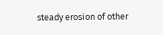steady erosion of other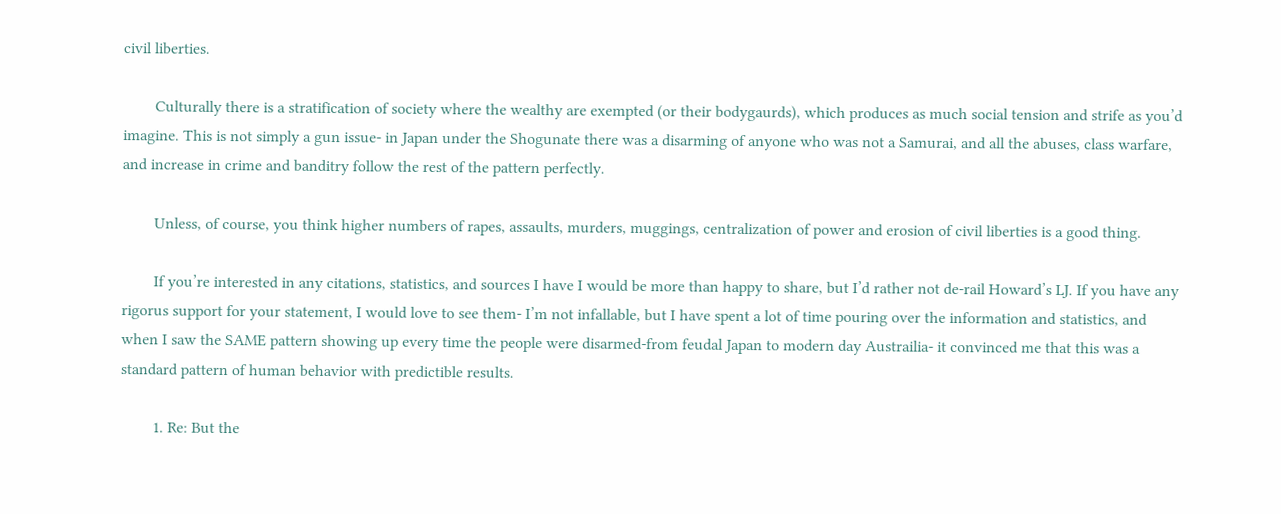civil liberties.

        Culturally there is a stratification of society where the wealthy are exempted (or their bodygaurds), which produces as much social tension and strife as you’d imagine. This is not simply a gun issue- in Japan under the Shogunate there was a disarming of anyone who was not a Samurai, and all the abuses, class warfare, and increase in crime and banditry follow the rest of the pattern perfectly.

        Unless, of course, you think higher numbers of rapes, assaults, murders, muggings, centralization of power and erosion of civil liberties is a good thing.

        If you’re interested in any citations, statistics, and sources I have I would be more than happy to share, but I’d rather not de-rail Howard’s LJ. If you have any rigorus support for your statement, I would love to see them- I’m not infallable, but I have spent a lot of time pouring over the information and statistics, and when I saw the SAME pattern showing up every time the people were disarmed-from feudal Japan to modern day Austrailia- it convinced me that this was a standard pattern of human behavior with predictible results.

        1. Re: But the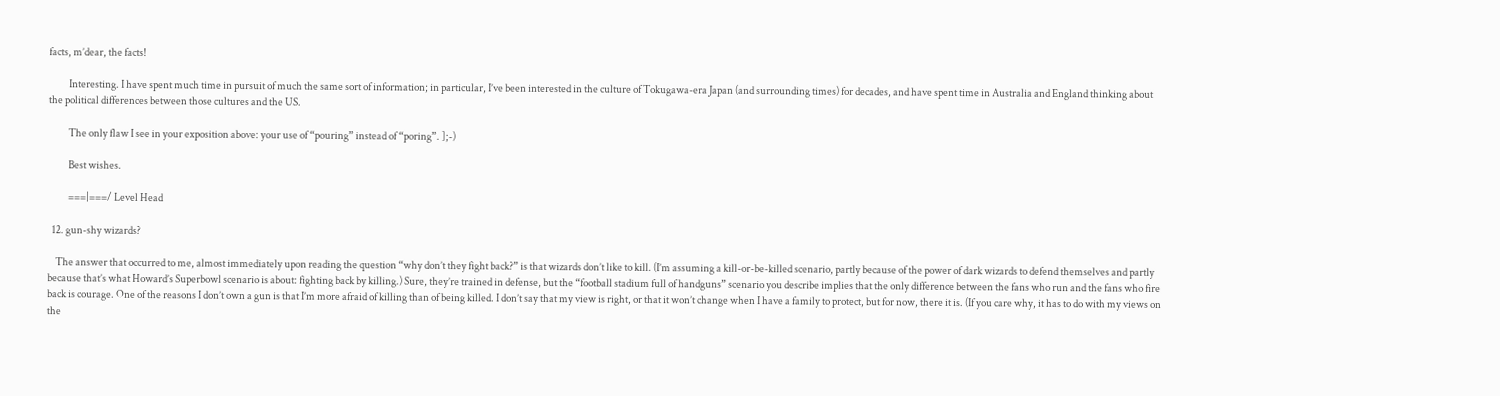facts, m’dear, the facts!

          Interesting. I have spent much time in pursuit of much the same sort of information; in particular, I’ve been interested in the culture of Tokugawa-era Japan (and surrounding times) for decades, and have spent time in Australia and England thinking about the political differences between those cultures and the US.

          The only flaw I see in your exposition above: your use of “pouring” instead of “poring”. ];-)

          Best wishes.

          ===|===/ Level Head

  12. gun-shy wizards?

    The answer that occurred to me, almost immediately upon reading the question “why don’t they fight back?” is that wizards don’t like to kill. (I’m assuming a kill-or-be-killed scenario, partly because of the power of dark wizards to defend themselves and partly because that’s what Howard’s Superbowl scenario is about: fighting back by killing.) Sure, they’re trained in defense, but the “football stadium full of handguns” scenario you describe implies that the only difference between the fans who run and the fans who fire back is courage. One of the reasons I don’t own a gun is that I’m more afraid of killing than of being killed. I don’t say that my view is right, or that it won’t change when I have a family to protect, but for now, there it is. (If you care why, it has to do with my views on the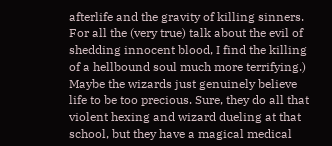afterlife and the gravity of killing sinners. For all the (very true) talk about the evil of shedding innocent blood, I find the killing of a hellbound soul much more terrifying.) Maybe the wizards just genuinely believe life to be too precious. Sure, they do all that violent hexing and wizard dueling at that school, but they have a magical medical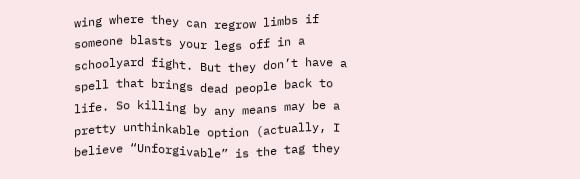wing where they can regrow limbs if someone blasts your legs off in a schoolyard fight. But they don’t have a spell that brings dead people back to life. So killing by any means may be a pretty unthinkable option (actually, I believe “Unforgivable” is the tag they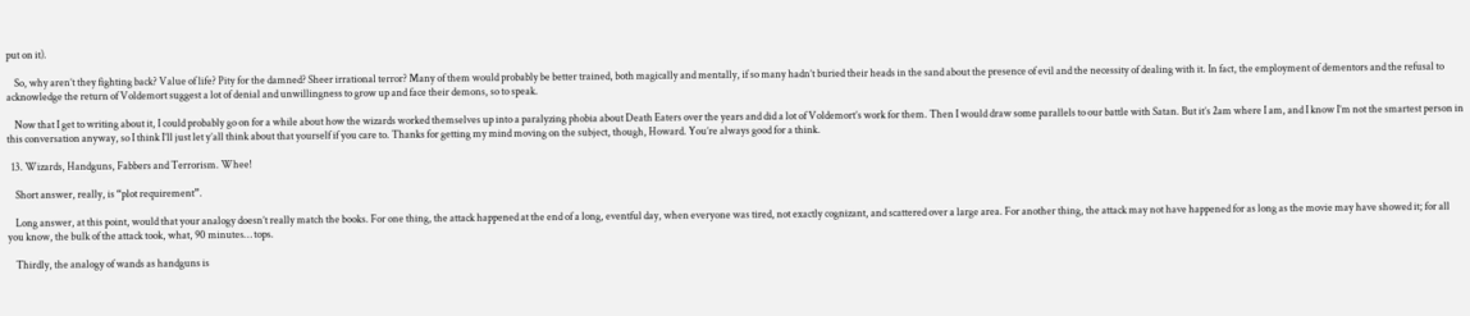put on it).

    So, why aren’t they fighting back? Value of life? Pity for the damned? Sheer irrational terror? Many of them would probably be better trained, both magically and mentally, if so many hadn’t buried their heads in the sand about the presence of evil and the necessity of dealing with it. In fact, the employment of dementors and the refusal to acknowledge the return of Voldemort suggest a lot of denial and unwillingness to grow up and face their demons, so to speak.

    Now that I get to writing about it, I could probably go on for a while about how the wizards worked themselves up into a paralyzing phobia about Death Eaters over the years and did a lot of Voldemort’s work for them. Then I would draw some parallels to our battle with Satan. But it’s 2am where I am, and I know I’m not the smartest person in this conversation anyway, so I think I’ll just let y’all think about that yourself if you care to. Thanks for getting my mind moving on the subject, though, Howard. You’re always good for a think.

  13. Wizards, Handguns, Fabbers and Terrorism. Whee!

    Short answer, really, is “plot requirement”.

    Long answer, at this point, would that your analogy doesn’t really match the books. For one thing, the attack happened at the end of a long, eventful day, when everyone was tired, not exactly cognizant, and scattered over a large area. For another thing, the attack may not have happened for as long as the movie may have showed it; for all you know, the bulk of the attack took, what, 90 minutes… tops.

    Thirdly, the analogy of wands as handguns is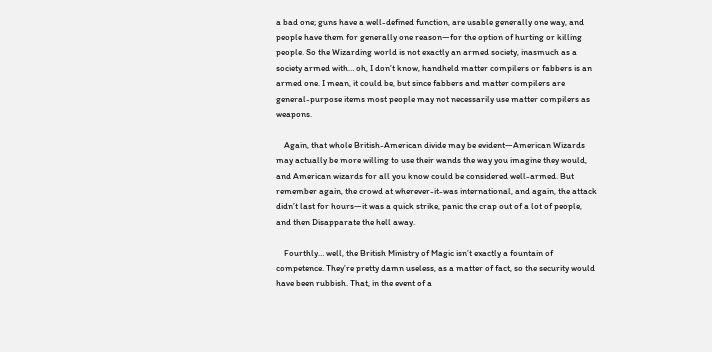a bad one; guns have a well-defined function, are usable generally one way, and people have them for generally one reason—for the option of hurting or killing people. So the Wizarding world is not exactly an armed society, inasmuch as a society armed with… oh, I don’t know, handheld matter compilers or fabbers is an armed one. I mean, it could be, but since fabbers and matter compilers are general-purpose items most people may not necessarily use matter compilers as weapons.

    Again, that whole British-American divide may be evident—American Wizards may actually be more willing to use their wands the way you imagine they would, and American wizards for all you know could be considered well-armed. But remember again, the crowd at wherever-it-was international, and again, the attack didn’t last for hours—it was a quick strike, panic the crap out of a lot of people, and then Disapparate the hell away.

    Fourthly… well, the British Ministry of Magic isn’t exactly a fountain of competence. They’re pretty damn useless, as a matter of fact, so the security would have been rubbish. That, in the event of a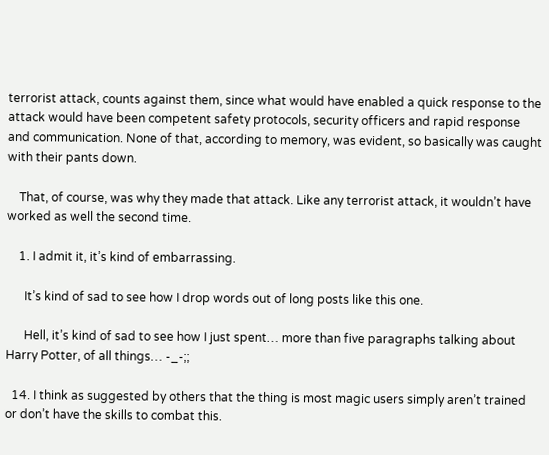terrorist attack, counts against them, since what would have enabled a quick response to the attack would have been competent safety protocols, security officers and rapid response and communication. None of that, according to memory, was evident, so basically was caught with their pants down.

    That, of course, was why they made that attack. Like any terrorist attack, it wouldn’t have worked as well the second time.

    1. I admit it, it’s kind of embarrassing.

      It’s kind of sad to see how I drop words out of long posts like this one.

      Hell, it’s kind of sad to see how I just spent… more than five paragraphs talking about Harry Potter, of all things… -_-;;

  14. I think as suggested by others that the thing is most magic users simply aren’t trained or don’t have the skills to combat this.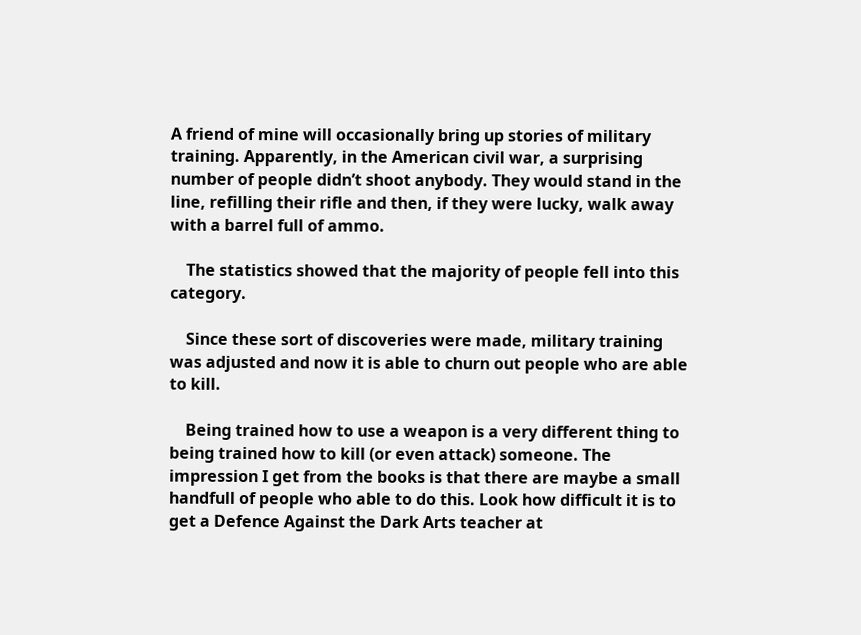A friend of mine will occasionally bring up stories of military training. Apparently, in the American civil war, a surprising number of people didn’t shoot anybody. They would stand in the line, refilling their rifle and then, if they were lucky, walk away with a barrel full of ammo.

    The statistics showed that the majority of people fell into this category.

    Since these sort of discoveries were made, military training was adjusted and now it is able to churn out people who are able to kill.

    Being trained how to use a weapon is a very different thing to being trained how to kill (or even attack) someone. The impression I get from the books is that there are maybe a small handfull of people who able to do this. Look how difficult it is to get a Defence Against the Dark Arts teacher at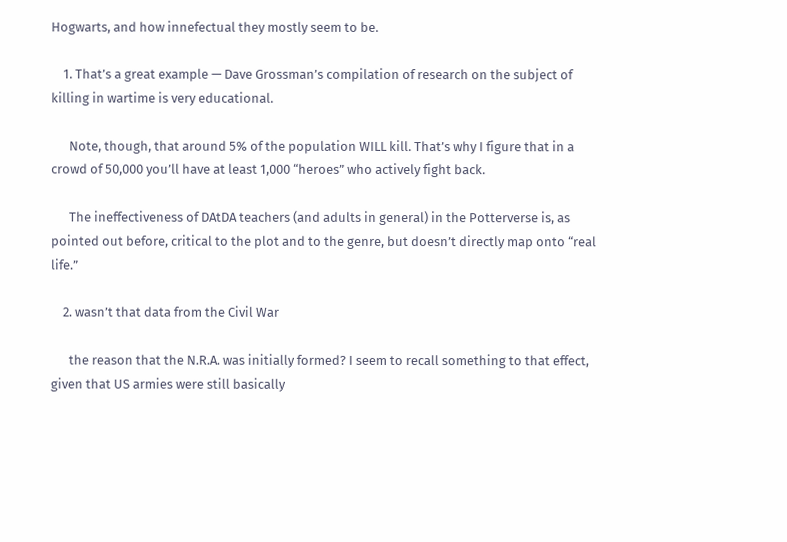Hogwarts, and how innefectual they mostly seem to be.

    1. That’s a great example — Dave Grossman’s compilation of research on the subject of killing in wartime is very educational.

      Note, though, that around 5% of the population WILL kill. That’s why I figure that in a crowd of 50,000 you’ll have at least 1,000 “heroes” who actively fight back.

      The ineffectiveness of DAtDA teachers (and adults in general) in the Potterverse is, as pointed out before, critical to the plot and to the genre, but doesn’t directly map onto “real life.”

    2. wasn’t that data from the Civil War

      the reason that the N.R.A. was initially formed? I seem to recall something to that effect, given that US armies were still basically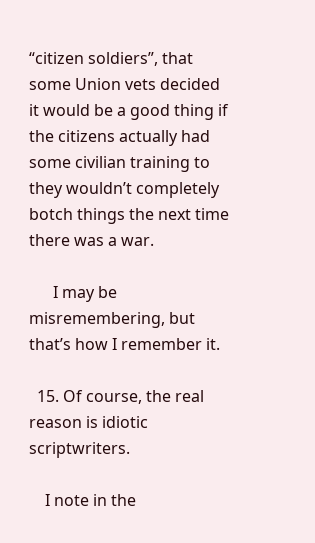“citizen soldiers”, that some Union vets decided it would be a good thing if the citizens actually had some civilian training to they wouldn’t completely botch things the next time there was a war.

      I may be misremembering, but that’s how I remember it.

  15. Of course, the real reason is idiotic scriptwriters.

    I note in the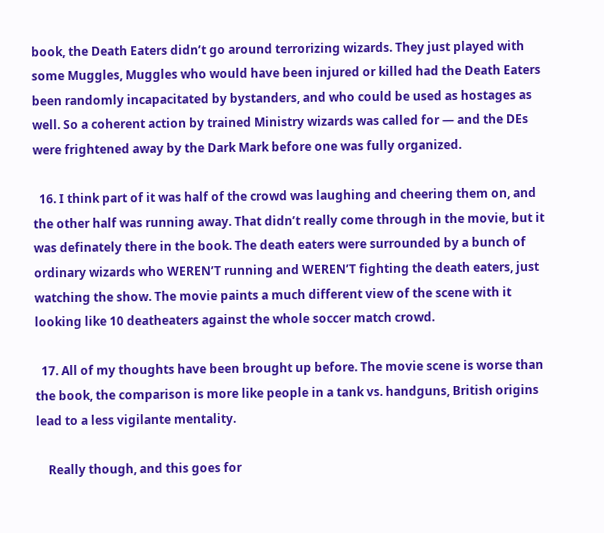book, the Death Eaters didn’t go around terrorizing wizards. They just played with some Muggles, Muggles who would have been injured or killed had the Death Eaters been randomly incapacitated by bystanders, and who could be used as hostages as well. So a coherent action by trained Ministry wizards was called for — and the DEs were frightened away by the Dark Mark before one was fully organized.

  16. I think part of it was half of the crowd was laughing and cheering them on, and the other half was running away. That didn’t really come through in the movie, but it was definately there in the book. The death eaters were surrounded by a bunch of ordinary wizards who WEREN’T running and WEREN’T fighting the death eaters, just watching the show. The movie paints a much different view of the scene with it looking like 10 deatheaters against the whole soccer match crowd.

  17. All of my thoughts have been brought up before. The movie scene is worse than the book, the comparison is more like people in a tank vs. handguns, British origins lead to a less vigilante mentality.

    Really though, and this goes for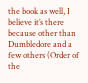the book as well, I believe it’s there because other than Dumbledore and a few others (Order of the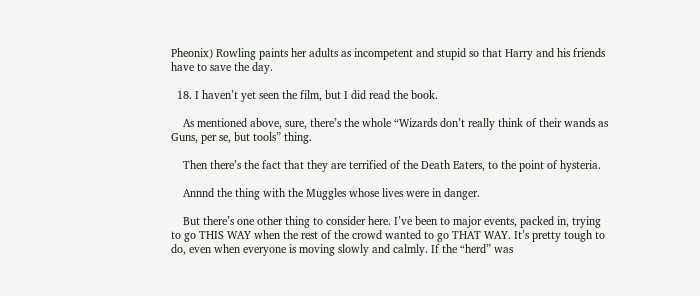Pheonix) Rowling paints her adults as incompetent and stupid so that Harry and his friends have to save the day.

  18. I haven’t yet seen the film, but I did read the book.

    As mentioned above, sure, there’s the whole “Wizards don’t really think of their wands as Guns, per se, but tools” thing.

    Then there’s the fact that they are terrified of the Death Eaters, to the point of hysteria.

    Annnd the thing with the Muggles whose lives were in danger.

    But there’s one other thing to consider here. I’ve been to major events, packed in, trying to go THIS WAY when the rest of the crowd wanted to go THAT WAY. It’s pretty tough to do, even when everyone is moving slowly and calmly. If the “herd” was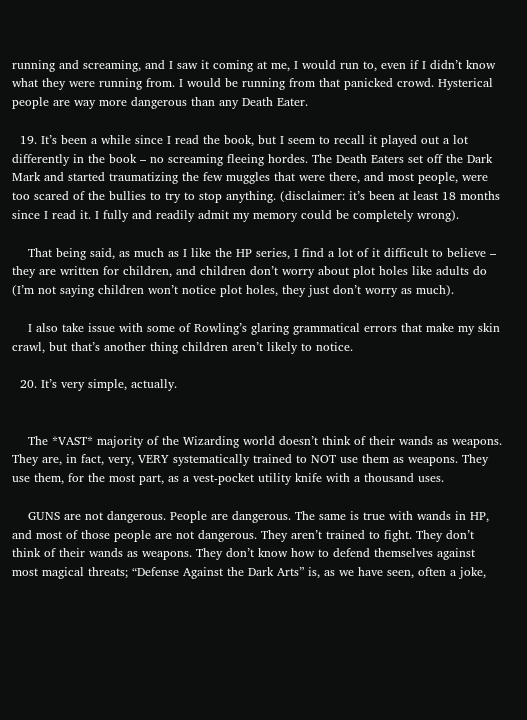running and screaming, and I saw it coming at me, I would run to, even if I didn’t know what they were running from. I would be running from that panicked crowd. Hysterical people are way more dangerous than any Death Eater.

  19. It’s been a while since I read the book, but I seem to recall it played out a lot differently in the book – no screaming fleeing hordes. The Death Eaters set off the Dark Mark and started traumatizing the few muggles that were there, and most people, were too scared of the bullies to try to stop anything. (disclaimer: it’s been at least 18 months since I read it. I fully and readily admit my memory could be completely wrong).

    That being said, as much as I like the HP series, I find a lot of it difficult to believe – they are written for children, and children don’t worry about plot holes like adults do (I’m not saying children won’t notice plot holes, they just don’t worry as much).

    I also take issue with some of Rowling’s glaring grammatical errors that make my skin crawl, but that’s another thing children aren’t likely to notice.

  20. It’s very simple, actually.


    The *VAST* majority of the Wizarding world doesn’t think of their wands as weapons. They are, in fact, very, VERY systematically trained to NOT use them as weapons. They use them, for the most part, as a vest-pocket utility knife with a thousand uses.

    GUNS are not dangerous. People are dangerous. The same is true with wands in HP, and most of those people are not dangerous. They aren’t trained to fight. They don’t think of their wands as weapons. They don’t know how to defend themselves against most magical threats; “Defense Against the Dark Arts” is, as we have seen, often a joke,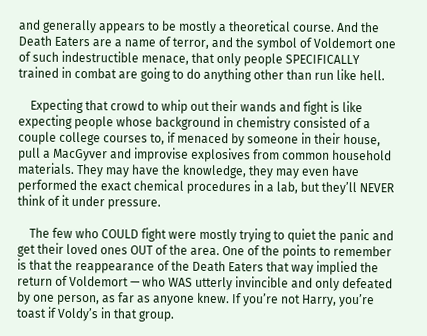and generally appears to be mostly a theoretical course. And the Death Eaters are a name of terror, and the symbol of Voldemort one of such indestructible menace, that only people SPECIFICALLY trained in combat are going to do anything other than run like hell.

    Expecting that crowd to whip out their wands and fight is like expecting people whose background in chemistry consisted of a couple college courses to, if menaced by someone in their house, pull a MacGyver and improvise explosives from common household materials. They may have the knowledge, they may even have performed the exact chemical procedures in a lab, but they’ll NEVER think of it under pressure.

    The few who COULD fight were mostly trying to quiet the panic and get their loved ones OUT of the area. One of the points to remember is that the reappearance of the Death Eaters that way implied the return of Voldemort — who WAS utterly invincible and only defeated by one person, as far as anyone knew. If you’re not Harry, you’re toast if Voldy’s in that group.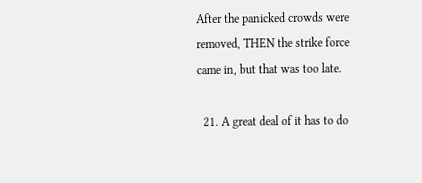After the panicked crowds were removed, THEN the strike force came in, but that was too late.

  21. A great deal of it has to do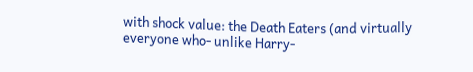with shock value: the Death Eaters (and virtually everyone who- unlike Harry-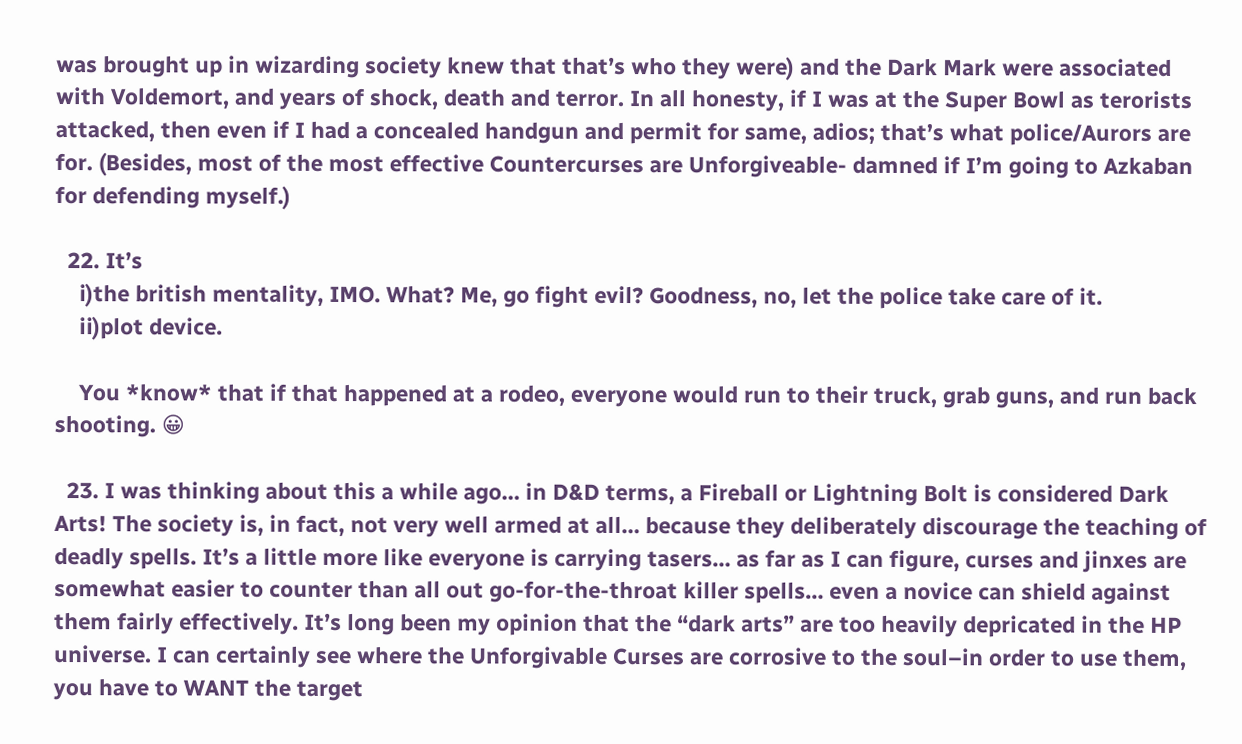was brought up in wizarding society knew that that’s who they were) and the Dark Mark were associated with Voldemort, and years of shock, death and terror. In all honesty, if I was at the Super Bowl as terorists attacked, then even if I had a concealed handgun and permit for same, adios; that’s what police/Aurors are for. (Besides, most of the most effective Countercurses are Unforgiveable- damned if I’m going to Azkaban for defending myself.)

  22. It’s
    i)the british mentality, IMO. What? Me, go fight evil? Goodness, no, let the police take care of it.
    ii)plot device.

    You *know* that if that happened at a rodeo, everyone would run to their truck, grab guns, and run back shooting. 😀

  23. I was thinking about this a while ago… in D&D terms, a Fireball or Lightning Bolt is considered Dark Arts! The society is, in fact, not very well armed at all… because they deliberately discourage the teaching of deadly spells. It’s a little more like everyone is carrying tasers… as far as I can figure, curses and jinxes are somewhat easier to counter than all out go-for-the-throat killer spells… even a novice can shield against them fairly effectively. It’s long been my opinion that the “dark arts” are too heavily depricated in the HP universe. I can certainly see where the Unforgivable Curses are corrosive to the soul–in order to use them, you have to WANT the target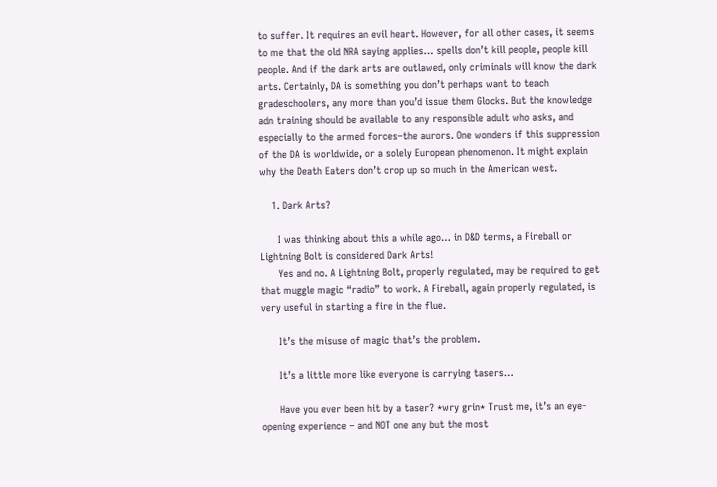to suffer. It requires an evil heart. However, for all other cases, it seems to me that the old NRA saying applies… spells don’t kill people, people kill people. And if the dark arts are outlawed, only criminals will know the dark arts. Certainly, DA is something you don’t perhaps want to teach gradeschoolers, any more than you’d issue them Glocks. But the knowledge adn training should be available to any responsible adult who asks, and especially to the armed forces–the aurors. One wonders if this suppression of the DA is worldwide, or a solely European phenomenon. It might explain why the Death Eaters don’t crop up so much in the American west.

    1. Dark Arts?

      I was thinking about this a while ago… in D&D terms, a Fireball or Lightning Bolt is considered Dark Arts!
      Yes and no. A Lightning Bolt, properly regulated, may be required to get that muggle magic “radio” to work. A Fireball, again properly regulated, is very useful in starting a fire in the flue.

      It’s the misuse of magic that’s the problem.

      It’s a little more like everyone is carrying tasers…

      Have you ever been hit by a taser? *wry grin* Trust me, it’s an eye-opening experience – and NOT one any but the most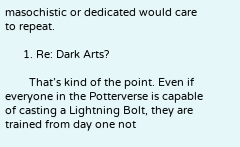masochistic or dedicated would care to repeat.

      1. Re: Dark Arts?

        That’s kind of the point. Even if everyone in the Potterverse is capable of casting a Lightning Bolt, they are trained from day one not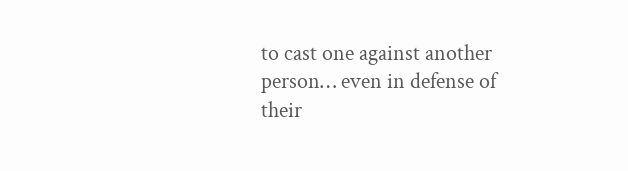to cast one against another person… even in defense of their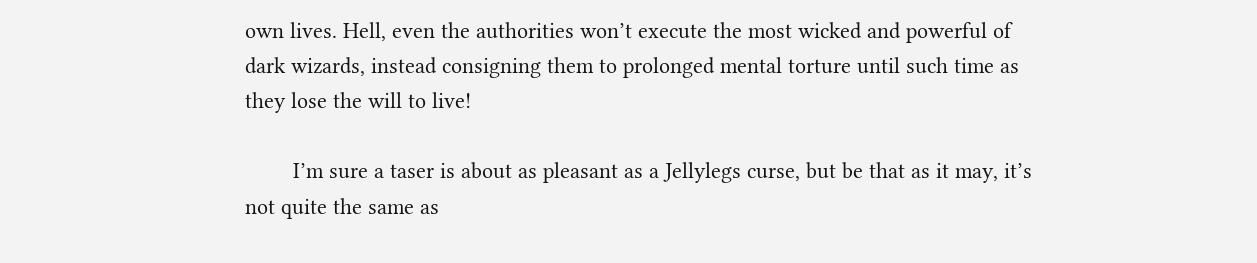own lives. Hell, even the authorities won’t execute the most wicked and powerful of dark wizards, instead consigning them to prolonged mental torture until such time as they lose the will to live!

        I’m sure a taser is about as pleasant as a Jellylegs curse, but be that as it may, it’s not quite the same as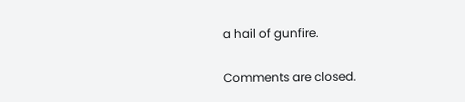a hail of gunfire.

Comments are closed.